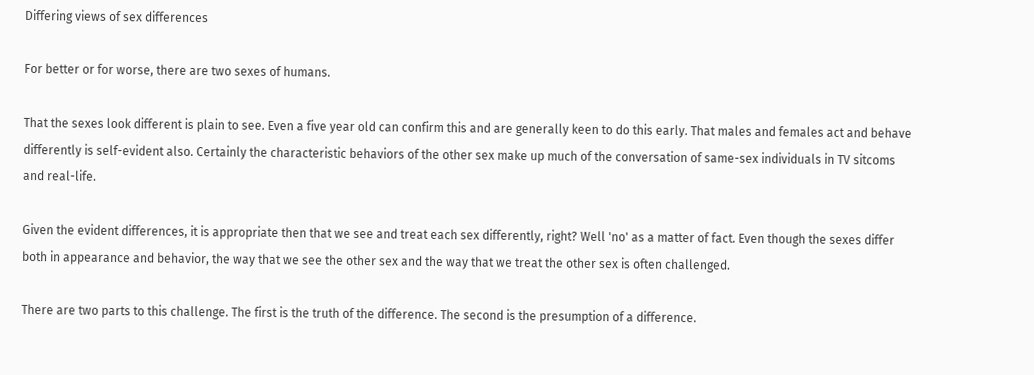Differing views of sex differences

For better or for worse, there are two sexes of humans.

That the sexes look different is plain to see. Even a five year old can confirm this and are generally keen to do this early. That males and females act and behave differently is self-evident also. Certainly the characteristic behaviors of the other sex make up much of the conversation of same-sex individuals in TV sitcoms and real-life.

Given the evident differences, it is appropriate then that we see and treat each sex differently, right? Well 'no' as a matter of fact. Even though the sexes differ both in appearance and behavior, the way that we see the other sex and the way that we treat the other sex is often challenged.

There are two parts to this challenge. The first is the truth of the difference. The second is the presumption of a difference.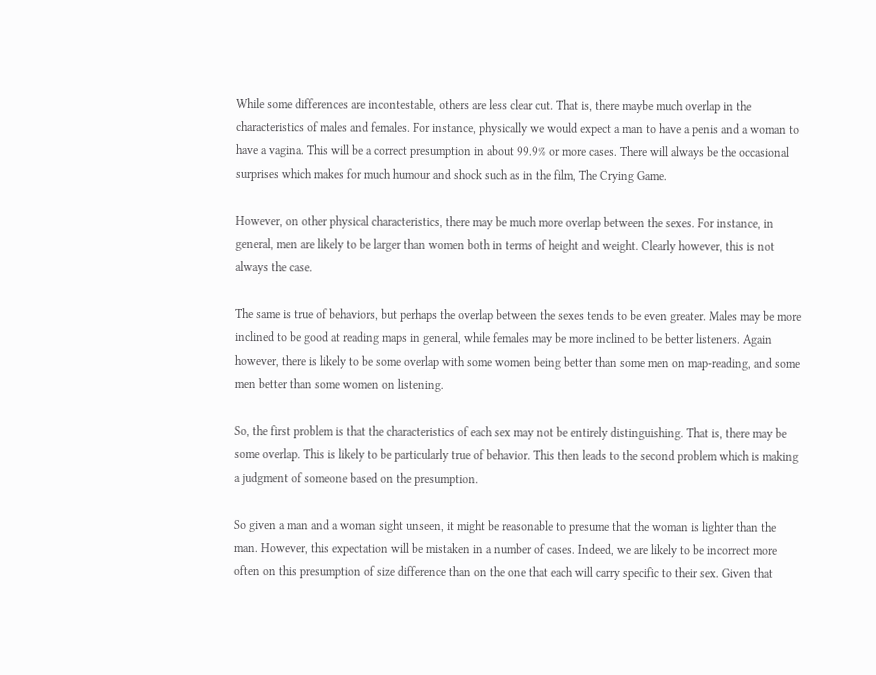While some differences are incontestable, others are less clear cut. That is, there maybe much overlap in the characteristics of males and females. For instance, physically we would expect a man to have a penis and a woman to have a vagina. This will be a correct presumption in about 99.9% or more cases. There will always be the occasional surprises which makes for much humour and shock such as in the film, The Crying Game.

However, on other physical characteristics, there may be much more overlap between the sexes. For instance, in general, men are likely to be larger than women both in terms of height and weight. Clearly however, this is not always the case.

The same is true of behaviors, but perhaps the overlap between the sexes tends to be even greater. Males may be more inclined to be good at reading maps in general, while females may be more inclined to be better listeners. Again however, there is likely to be some overlap with some women being better than some men on map-reading, and some men better than some women on listening.

So, the first problem is that the characteristics of each sex may not be entirely distinguishing. That is, there may be some overlap. This is likely to be particularly true of behavior. This then leads to the second problem which is making a judgment of someone based on the presumption.

So given a man and a woman sight unseen, it might be reasonable to presume that the woman is lighter than the man. However, this expectation will be mistaken in a number of cases. Indeed, we are likely to be incorrect more often on this presumption of size difference than on the one that each will carry specific to their sex. Given that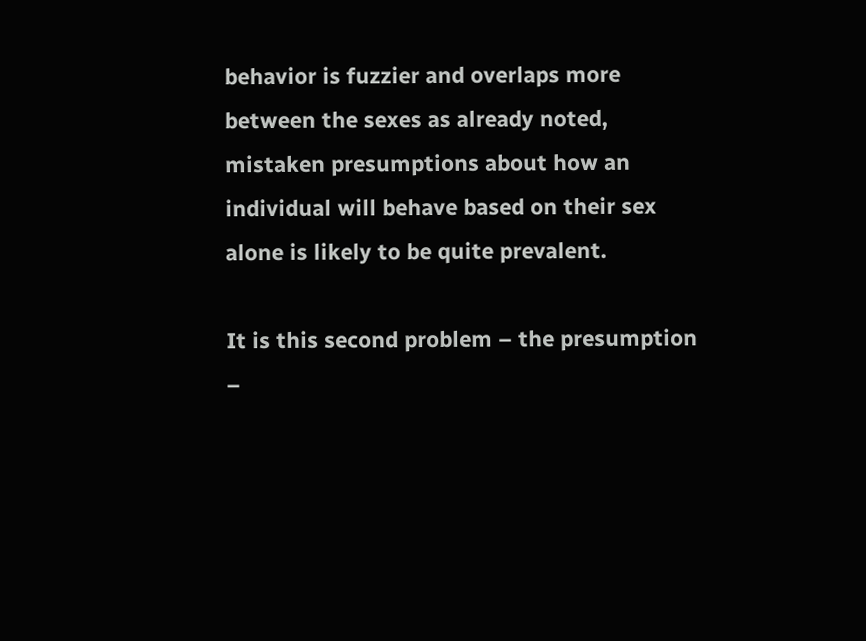behavior is fuzzier and overlaps more between the sexes as already noted, mistaken presumptions about how an individual will behave based on their sex alone is likely to be quite prevalent.

It is this second problem – the presumption –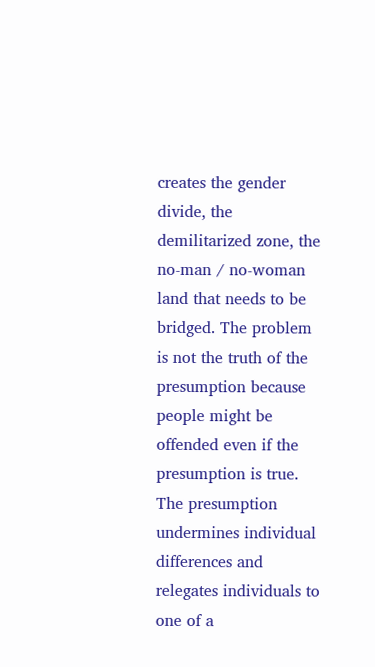creates the gender divide, the demilitarized zone, the no-man / no-woman land that needs to be bridged. The problem is not the truth of the presumption because people might be offended even if the presumption is true. The presumption undermines individual differences and relegates individuals to one of a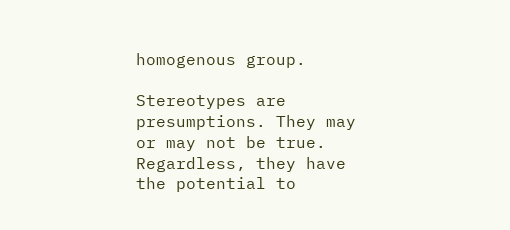homogenous group.

Stereotypes are presumptions. They may or may not be true. Regardless, they have the potential to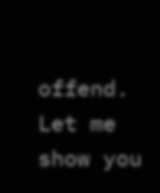offend. Let me show you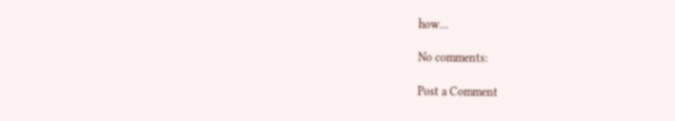how...

No comments:

Post a Comment